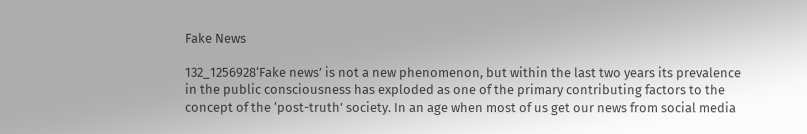Fake News

132_1256928‘Fake news’ is not a new phenomenon, but within the last two years its prevalence in the public consciousness has exploded as one of the primary contributing factors to the concept of the ‘post-truth’ society. In an age when most of us get our news from social media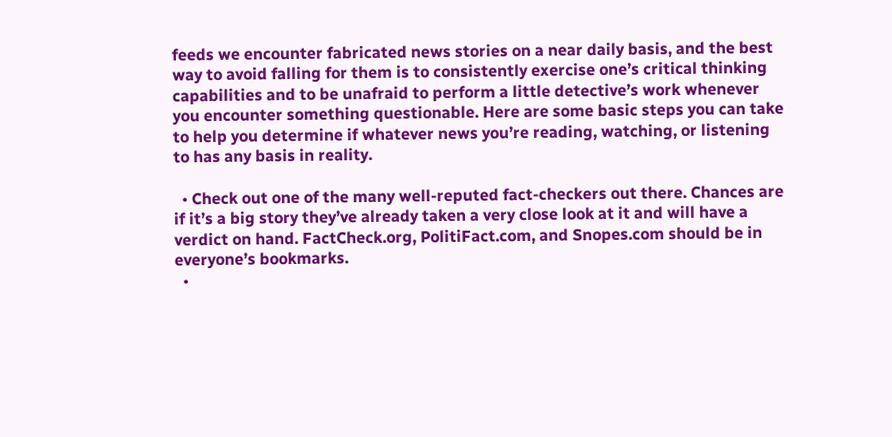feeds we encounter fabricated news stories on a near daily basis, and the best way to avoid falling for them is to consistently exercise one’s critical thinking capabilities and to be unafraid to perform a little detective’s work whenever you encounter something questionable. Here are some basic steps you can take to help you determine if whatever news you’re reading, watching, or listening to has any basis in reality.

  • Check out one of the many well-reputed fact-checkers out there. Chances are if it’s a big story they’ve already taken a very close look at it and will have a verdict on hand. FactCheck.org, PolitiFact.com, and Snopes.com should be in everyone’s bookmarks.
  •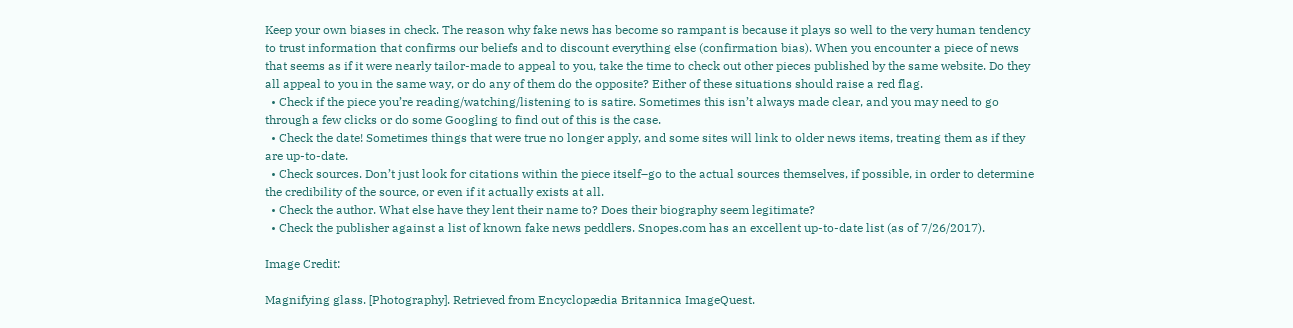Keep your own biases in check. The reason why fake news has become so rampant is because it plays so well to the very human tendency to trust information that confirms our beliefs and to discount everything else (confirmation bias). When you encounter a piece of news that seems as if it were nearly tailor-made to appeal to you, take the time to check out other pieces published by the same website. Do they all appeal to you in the same way, or do any of them do the opposite? Either of these situations should raise a red flag.
  • Check if the piece you’re reading/watching/listening to is satire. Sometimes this isn’t always made clear, and you may need to go through a few clicks or do some Googling to find out of this is the case.
  • Check the date! Sometimes things that were true no longer apply, and some sites will link to older news items, treating them as if they are up-to-date.
  • Check sources. Don’t just look for citations within the piece itself–go to the actual sources themselves, if possible, in order to determine the credibility of the source, or even if it actually exists at all.
  • Check the author. What else have they lent their name to? Does their biography seem legitimate?
  • Check the publisher against a list of known fake news peddlers. Snopes.com has an excellent up-to-date list (as of 7/26/2017).

Image Credit:

Magnifying glass. [Photography]. Retrieved from Encyclopædia Britannica ImageQuest.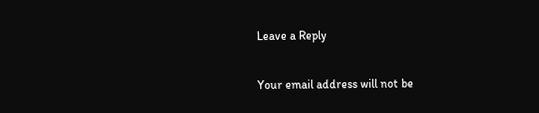Leave a Reply

Your email address will not be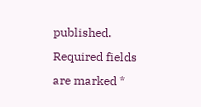published. Required fields are marked *